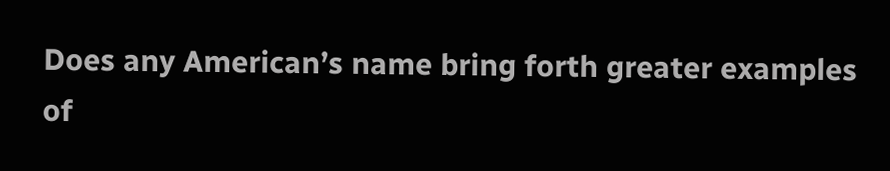Does any American’s name bring forth greater examples of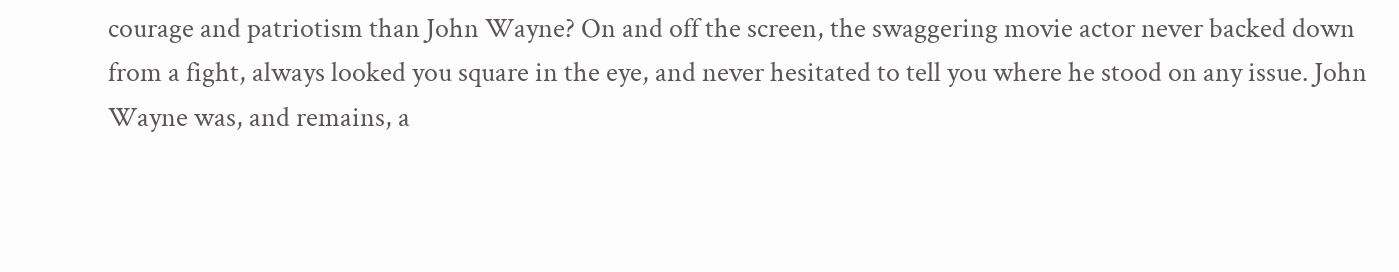courage and patriotism than John Wayne? On and off the screen, the swaggering movie actor never backed down from a fight, always looked you square in the eye, and never hesitated to tell you where he stood on any issue. John Wayne was, and remains, a